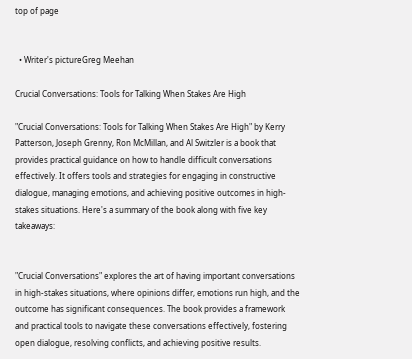top of page


  • Writer's pictureGreg Meehan

Crucial Conversations: Tools for Talking When Stakes Are High

"Crucial Conversations: Tools for Talking When Stakes Are High" by Kerry Patterson, Joseph Grenny, Ron McMillan, and Al Switzler is a book that provides practical guidance on how to handle difficult conversations effectively. It offers tools and strategies for engaging in constructive dialogue, managing emotions, and achieving positive outcomes in high-stakes situations. Here's a summary of the book along with five key takeaways:


"Crucial Conversations" explores the art of having important conversations in high-stakes situations, where opinions differ, emotions run high, and the outcome has significant consequences. The book provides a framework and practical tools to navigate these conversations effectively, fostering open dialogue, resolving conflicts, and achieving positive results.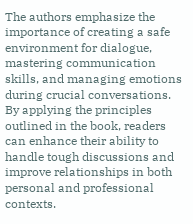The authors emphasize the importance of creating a safe environment for dialogue, mastering communication skills, and managing emotions during crucial conversations. By applying the principles outlined in the book, readers can enhance their ability to handle tough discussions and improve relationships in both personal and professional contexts.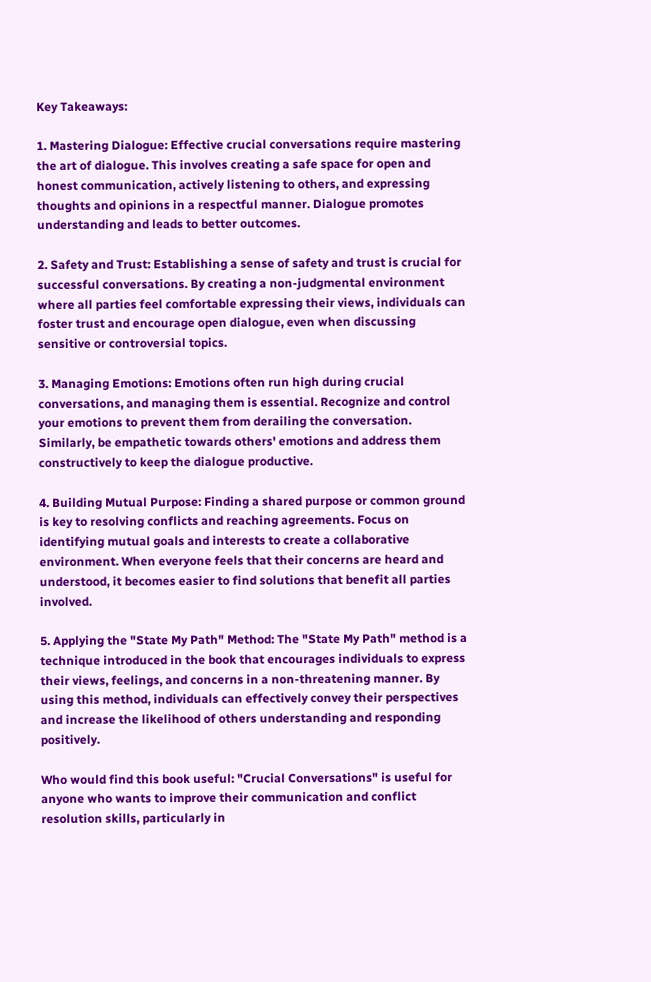Key Takeaways:

1. Mastering Dialogue: Effective crucial conversations require mastering the art of dialogue. This involves creating a safe space for open and honest communication, actively listening to others, and expressing thoughts and opinions in a respectful manner. Dialogue promotes understanding and leads to better outcomes.

2. Safety and Trust: Establishing a sense of safety and trust is crucial for successful conversations. By creating a non-judgmental environment where all parties feel comfortable expressing their views, individuals can foster trust and encourage open dialogue, even when discussing sensitive or controversial topics.

3. Managing Emotions: Emotions often run high during crucial conversations, and managing them is essential. Recognize and control your emotions to prevent them from derailing the conversation. Similarly, be empathetic towards others' emotions and address them constructively to keep the dialogue productive.

4. Building Mutual Purpose: Finding a shared purpose or common ground is key to resolving conflicts and reaching agreements. Focus on identifying mutual goals and interests to create a collaborative environment. When everyone feels that their concerns are heard and understood, it becomes easier to find solutions that benefit all parties involved.

5. Applying the "State My Path" Method: The "State My Path" method is a technique introduced in the book that encourages individuals to express their views, feelings, and concerns in a non-threatening manner. By using this method, individuals can effectively convey their perspectives and increase the likelihood of others understanding and responding positively.

Who would find this book useful: "Crucial Conversations" is useful for anyone who wants to improve their communication and conflict resolution skills, particularly in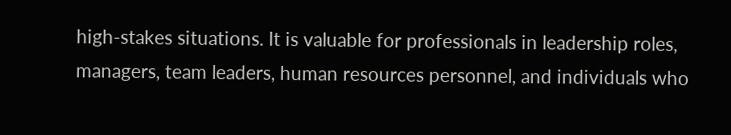high-stakes situations. It is valuable for professionals in leadership roles, managers, team leaders, human resources personnel, and individuals who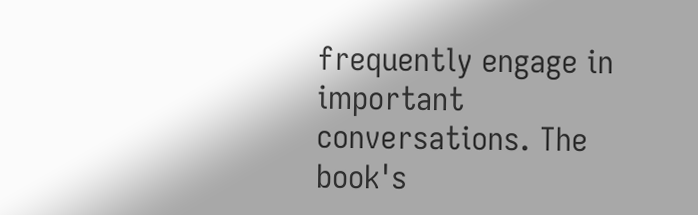frequently engage in important conversations. The book's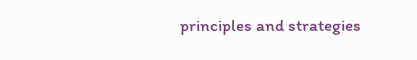principles and strategies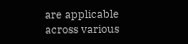are applicable across various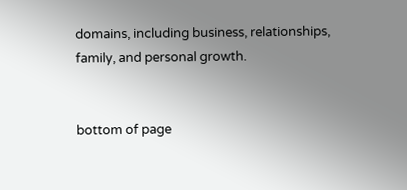domains, including business, relationships, family, and personal growth.


bottom of page